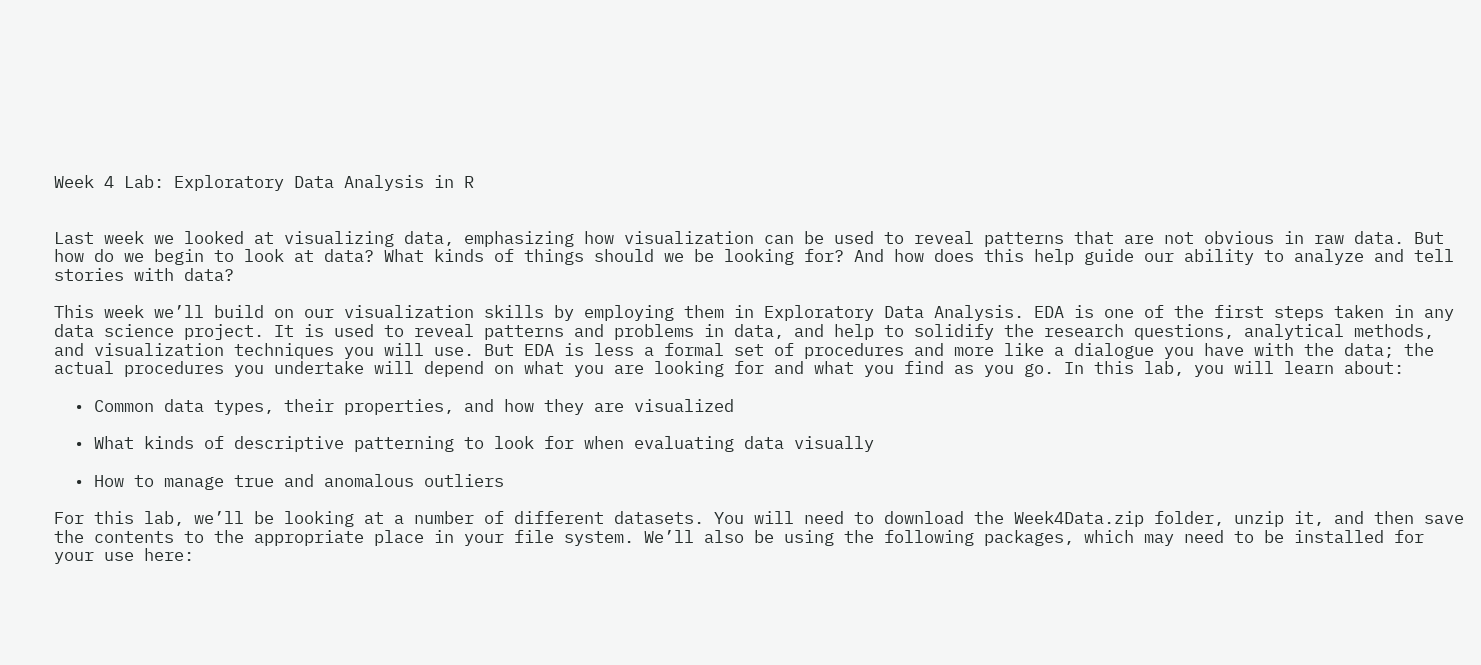Week 4 Lab: Exploratory Data Analysis in R


Last week we looked at visualizing data, emphasizing how visualization can be used to reveal patterns that are not obvious in raw data. But how do we begin to look at data? What kinds of things should we be looking for? And how does this help guide our ability to analyze and tell stories with data?

This week we’ll build on our visualization skills by employing them in Exploratory Data Analysis. EDA is one of the first steps taken in any data science project. It is used to reveal patterns and problems in data, and help to solidify the research questions, analytical methods, and visualization techniques you will use. But EDA is less a formal set of procedures and more like a dialogue you have with the data; the actual procedures you undertake will depend on what you are looking for and what you find as you go. In this lab, you will learn about:

  • Common data types, their properties, and how they are visualized

  • What kinds of descriptive patterning to look for when evaluating data visually

  • How to manage true and anomalous outliers

For this lab, we’ll be looking at a number of different datasets. You will need to download the Week4Data.zip folder, unzip it, and then save the contents to the appropriate place in your file system. We’ll also be using the following packages, which may need to be installed for your use here: